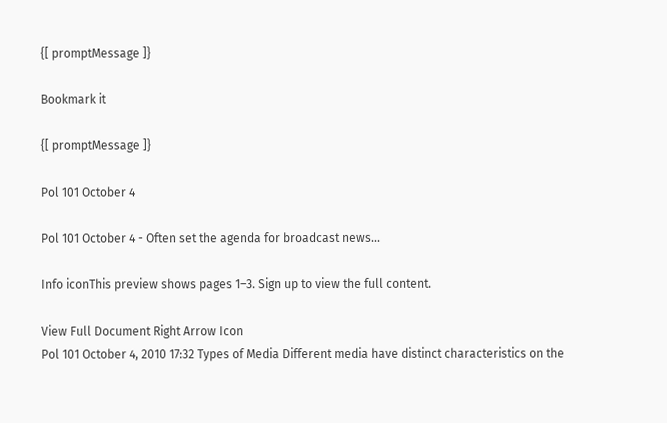{[ promptMessage ]}

Bookmark it

{[ promptMessage ]}

Pol 101 October 4

Pol 101 October 4 - Often set the agenda for broadcast news...

Info iconThis preview shows pages 1–3. Sign up to view the full content.

View Full Document Right Arrow Icon
Pol 101 October 4, 2010 17:32 Types of Media Different media have distinct characteristics on the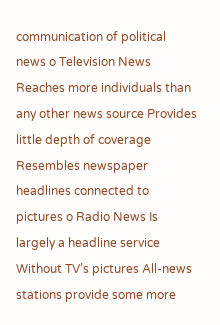communication of political  news o Television News Reaches more individuals than any other news source Provides little depth of coverage Resembles newspaper headlines connected to pictures o Radio News Is largely a headline service Without TV’s pictures All-news stations provide some more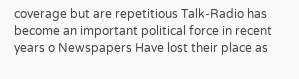coverage but are repetitious Talk-Radio has become an important political force in recent years o Newspapers Have lost their place as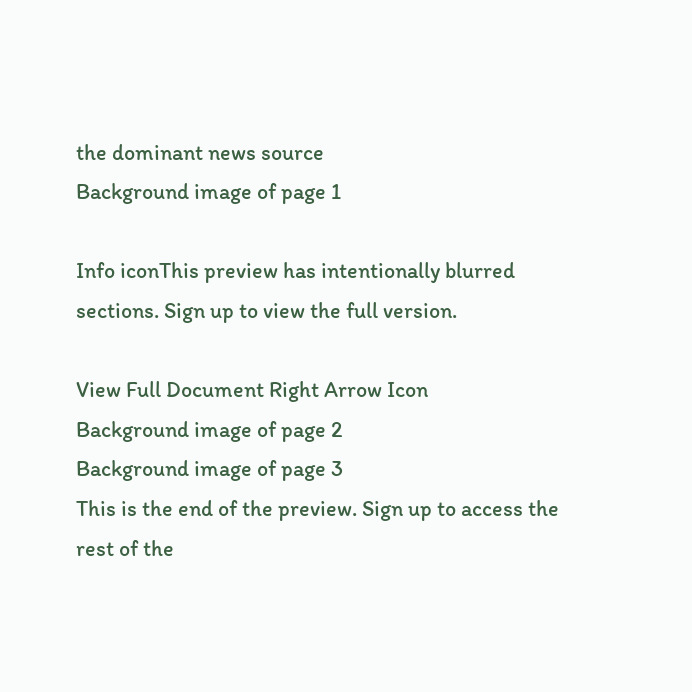the dominant news source
Background image of page 1

Info iconThis preview has intentionally blurred sections. Sign up to view the full version.

View Full Document Right Arrow Icon
Background image of page 2
Background image of page 3
This is the end of the preview. Sign up to access the rest of the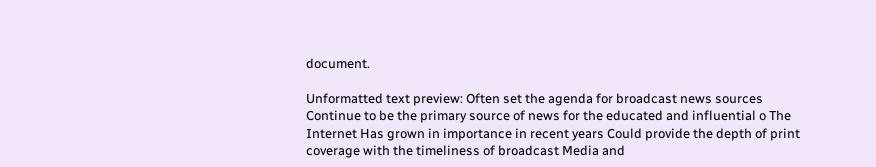document.

Unformatted text preview: Often set the agenda for broadcast news sources Continue to be the primary source of news for the educated and influential o The Internet Has grown in importance in recent years Could provide the depth of print coverage with the timeliness of broadcast Media and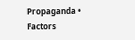Propaganda • Factors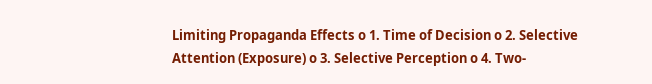Limiting Propaganda Effects o 1. Time of Decision o 2. Selective Attention (Exposure) o 3. Selective Perception o 4. Two-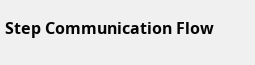Step Communication Flow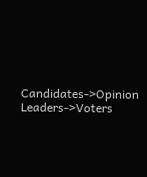Candidates->Opinion Leaders->Voters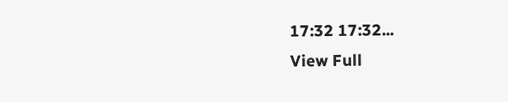17:32 17:32...
View Full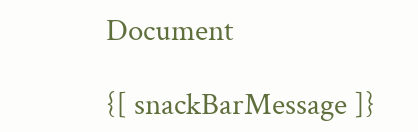Document

{[ snackBarMessage ]}